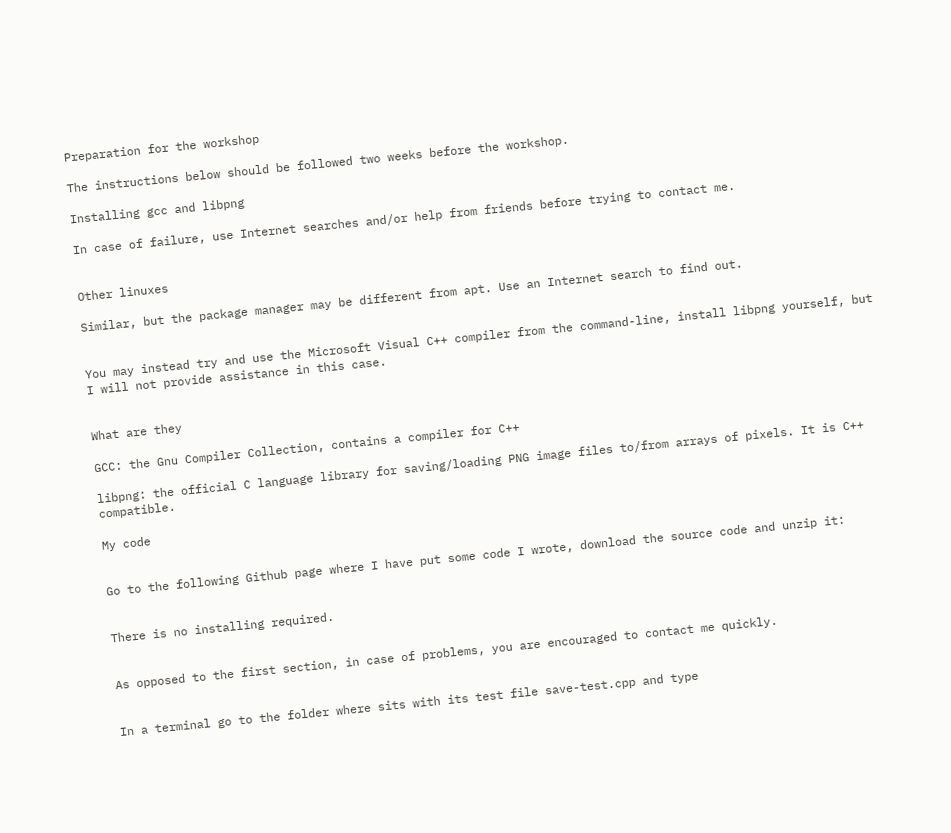Preparation for the workshop

The instructions below should be followed two weeks before the workshop.

Installing gcc and libpng

In case of failure, use Internet searches and/or help from friends before trying to contact me.


Other linuxes

Similar, but the package manager may be different from apt. Use an Internet search to find out.


You may instead try and use the Microsoft Visual C++ compiler from the command-line, install libpng yourself, but I will not provide assistance in this case.


What are they

GCC: the Gnu Compiler Collection, contains a compiler for C++

libpng: the official C language library for saving/loading PNG image files to/from arrays of pixels. It is C++ compatible.

My code


Go to the following Github page where I have put some code I wrote, download the source code and unzip it:


There is no installing required.


As opposed to the first section, in case of problems, you are encouraged to contact me quickly.


In a terminal go to the folder where sits with its test file save-test.cpp and type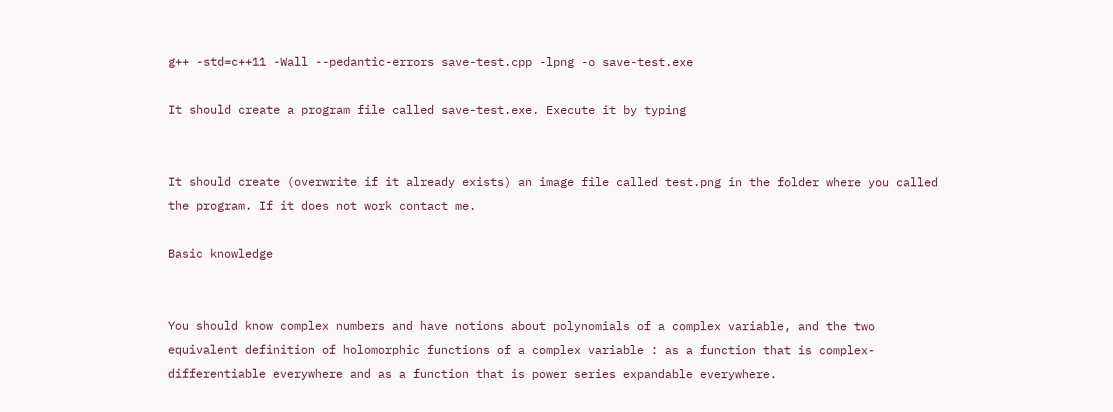g++ -std=c++11 -Wall --pedantic-errors save-test.cpp -lpng -o save-test.exe

It should create a program file called save-test.exe. Execute it by typing


It should create (overwrite if it already exists) an image file called test.png in the folder where you called the program. If it does not work contact me.

Basic knowledge


You should know complex numbers and have notions about polynomials of a complex variable, and the two equivalent definition of holomorphic functions of a complex variable : as a function that is complex-differentiable everywhere and as a function that is power series expandable everywhere.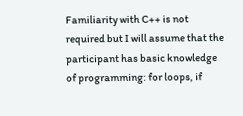Familiarity with C++ is not required but I will assume that the participant has basic knowledge of programming: for loops, if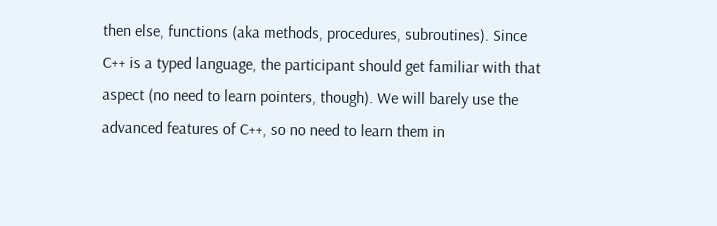then else, functions (aka methods, procedures, subroutines). Since C++ is a typed language, the participant should get familiar with that aspect (no need to learn pointers, though). We will barely use the advanced features of C++, so no need to learn them in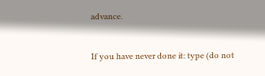advance.

If you have never done it: type (do not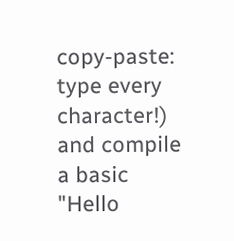copy-paste: type every character!) and compile a basic "Hello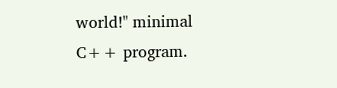world!" minimal C++ program.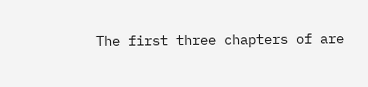The first three chapters of are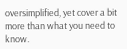oversimplified, yet cover a bit more than what you need to know.